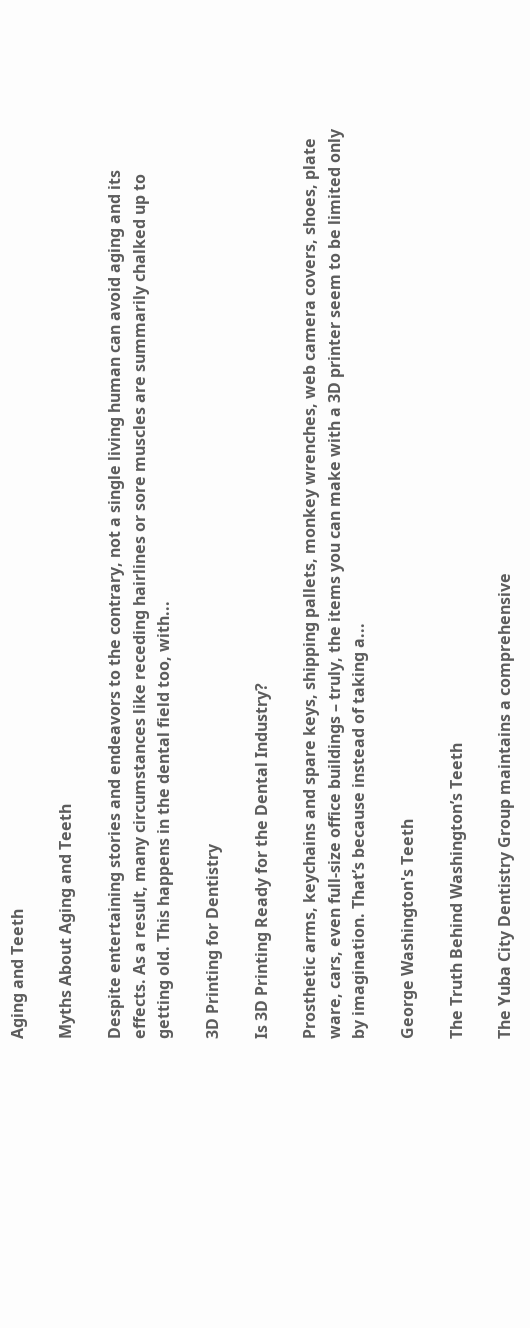Aging and Teeth

Myths About Aging and Teeth

Despite entertaining stories and endeavors to the contrary, not a single living human can avoid aging and its effects. As a result, many circumstances like receding hairlines or sore muscles are summarily chalked up to getting old. This happens in the dental field too, with...

3D Printing for Dentistry

Is 3D Printing Ready for the Dental Industry?

Prosthetic arms, keychains and spare keys, shipping pallets, monkey wrenches, web camera covers, shoes, plate ware, cars, even full-size office buildings – truly, the items you can make with a 3D printer seem to be limited only by imagination. That’s because instead of taking a...

George Washington's Teeth

The Truth Behind Washington’s Teeth

The Yuba City Dentistry Group maintains a comprehensive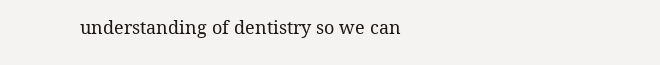understanding of dentistry so we can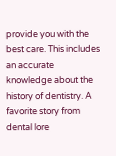provide you with the best care. This includes an accurate knowledge about the history of dentistry. A favorite story from dental lore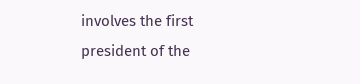involves the first president of the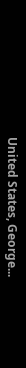United States, George...